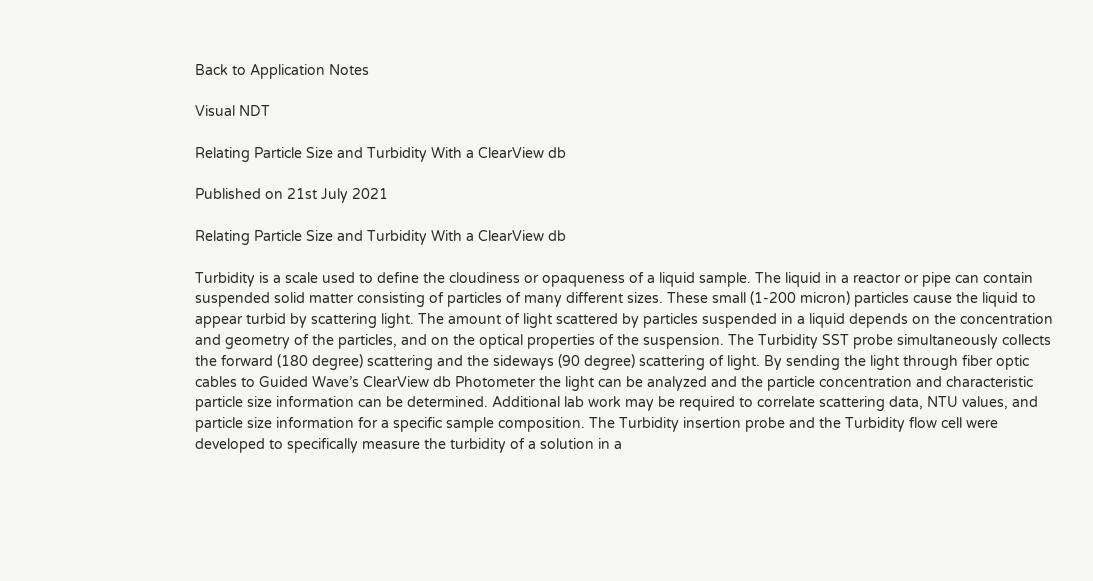Back to Application Notes

Visual NDT

Relating Particle Size and Turbidity With a ClearView db

Published on 21st July 2021

Relating Particle Size and Turbidity With a ClearView db

Turbidity is a scale used to define the cloudiness or opaqueness of a liquid sample. The liquid in a reactor or pipe can contain suspended solid matter consisting of particles of many different sizes. These small (1-200 micron) particles cause the liquid to appear turbid by scattering light. The amount of light scattered by particles suspended in a liquid depends on the concentration and geometry of the particles, and on the optical properties of the suspension. The Turbidity SST probe simultaneously collects the forward (180 degree) scattering and the sideways (90 degree) scattering of light. By sending the light through fiber optic cables to Guided Wave’s ClearView db Photometer the light can be analyzed and the particle concentration and characteristic particle size information can be determined. Additional lab work may be required to correlate scattering data, NTU values, and particle size information for a specific sample composition. The Turbidity insertion probe and the Turbidity flow cell were developed to specifically measure the turbidity of a solution in a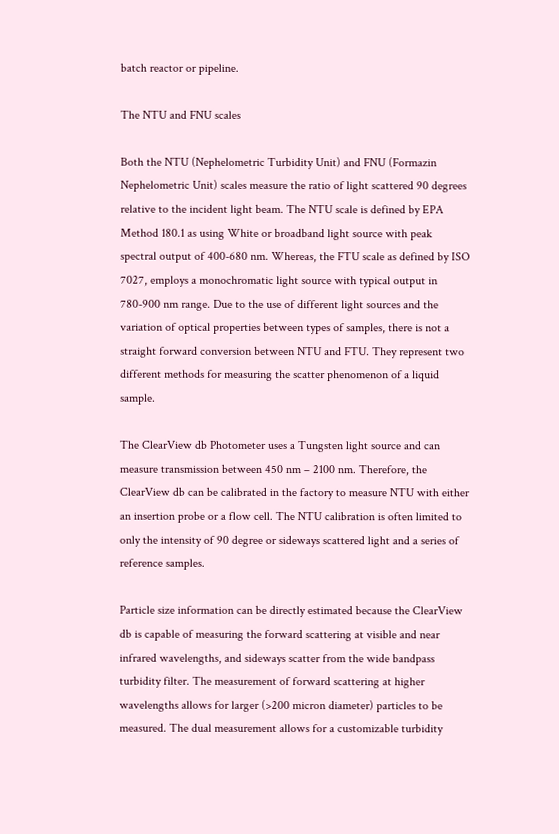batch reactor or pipeline.

The NTU and FNU scales

Both the NTU (Nephelometric Turbidity Unit) and FNU (Formazin Nephelometric Unit) scales measure the ratio of light scattered 90 degrees relative to the incident light beam. The NTU scale is defined by EPA Method 180.1 as using White or broadband light source with peak spectral output of 400-680 nm. Whereas, the FTU scale as defined by ISO 7027, employs a monochromatic light source with typical output in 780-900 nm range. Due to the use of different light sources and the variation of optical properties between types of samples, there is not a straight forward conversion between NTU and FTU. They represent two different methods for measuring the scatter phenomenon of a liquid sample.

The ClearView db Photometer uses a Tungsten light source and can measure transmission between 450 nm – 2100 nm. Therefore, the ClearView db can be calibrated in the factory to measure NTU with either an insertion probe or a flow cell. The NTU calibration is often limited to only the intensity of 90 degree or sideways scattered light and a series of reference samples.

Particle size information can be directly estimated because the ClearView db is capable of measuring the forward scattering at visible and near infrared wavelengths, and sideways scatter from the wide bandpass turbidity filter. The measurement of forward scattering at higher wavelengths allows for larger (>200 micron diameter) particles to be measured. The dual measurement allows for a customizable turbidity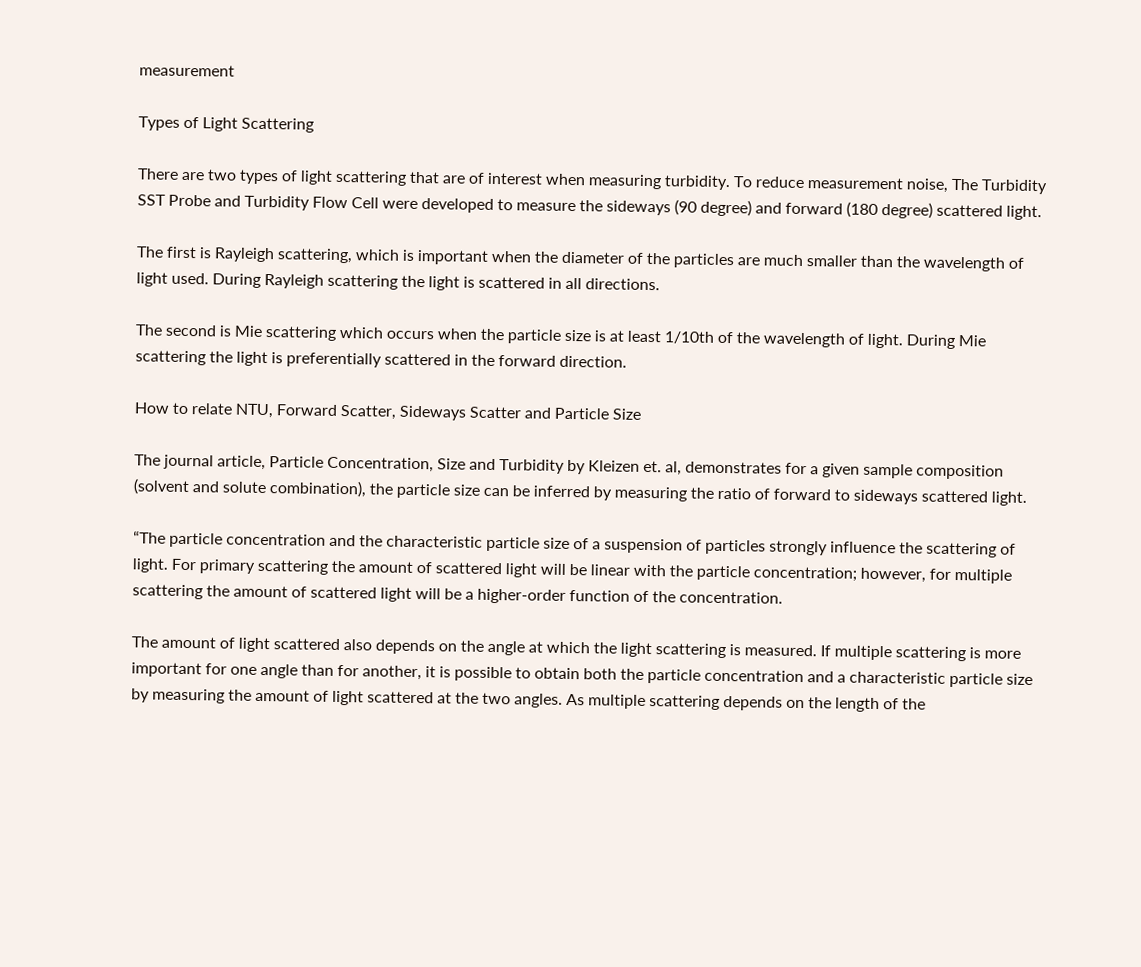measurement

Types of Light Scattering

There are two types of light scattering that are of interest when measuring turbidity. To reduce measurement noise, The Turbidity SST Probe and Turbidity Flow Cell were developed to measure the sideways (90 degree) and forward (180 degree) scattered light.

The first is Rayleigh scattering, which is important when the diameter of the particles are much smaller than the wavelength of light used. During Rayleigh scattering the light is scattered in all directions.

The second is Mie scattering which occurs when the particle size is at least 1/10th of the wavelength of light. During Mie scattering the light is preferentially scattered in the forward direction.

How to relate NTU, Forward Scatter, Sideways Scatter and Particle Size

The journal article, Particle Concentration, Size and Turbidity by Kleizen et. al, demonstrates for a given sample composition (solvent and solute combination), the particle size can be inferred by measuring the ratio of forward to sideways scattered light.

“The particle concentration and the characteristic particle size of a suspension of particles strongly influence the scattering of light. For primary scattering the amount of scattered light will be linear with the particle concentration; however, for multiple scattering the amount of scattered light will be a higher-order function of the concentration.

The amount of light scattered also depends on the angle at which the light scattering is measured. If multiple scattering is more important for one angle than for another, it is possible to obtain both the particle concentration and a characteristic particle size by measuring the amount of light scattered at the two angles. As multiple scattering depends on the length of the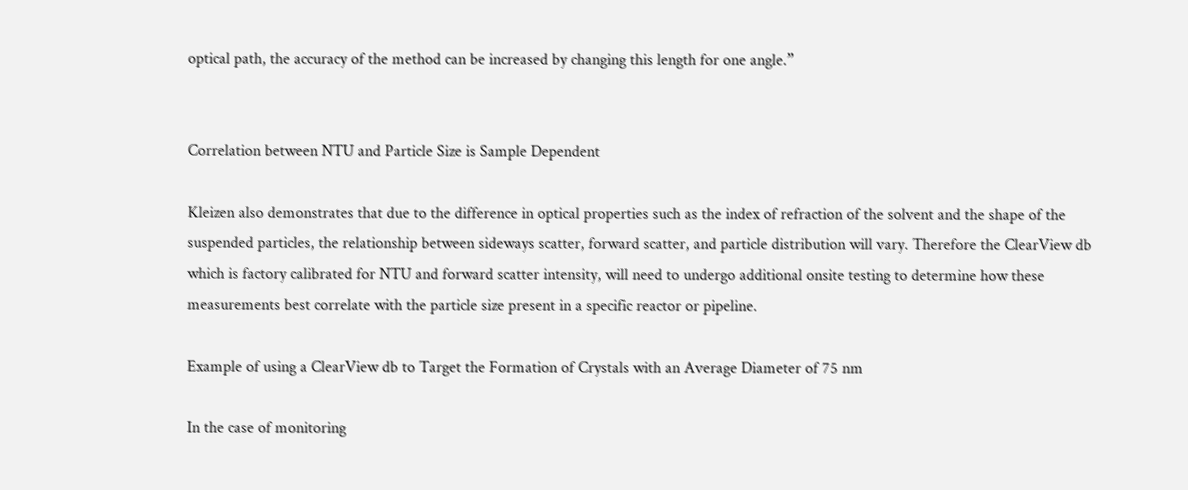optical path, the accuracy of the method can be increased by changing this length for one angle.”


Correlation between NTU and Particle Size is Sample Dependent

Kleizen also demonstrates that due to the difference in optical properties such as the index of refraction of the solvent and the shape of the suspended particles, the relationship between sideways scatter, forward scatter, and particle distribution will vary. Therefore the ClearView db which is factory calibrated for NTU and forward scatter intensity, will need to undergo additional onsite testing to determine how these measurements best correlate with the particle size present in a specific reactor or pipeline.

Example of using a ClearView db to Target the Formation of Crystals with an Average Diameter of 75 nm

In the case of monitoring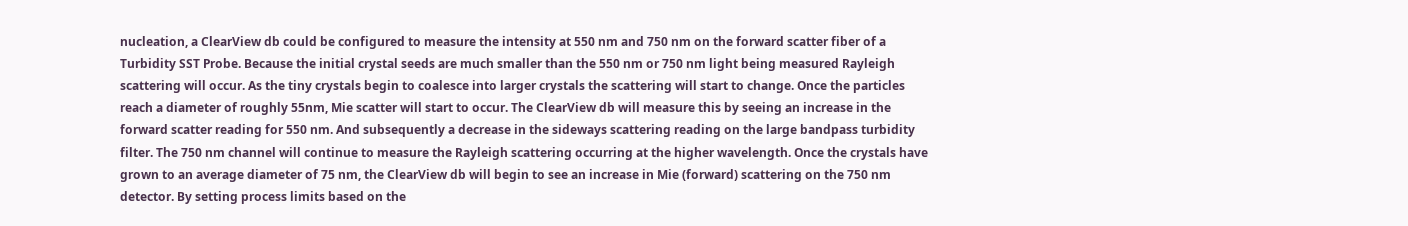nucleation, a ClearView db could be configured to measure the intensity at 550 nm and 750 nm on the forward scatter fiber of a Turbidity SST Probe. Because the initial crystal seeds are much smaller than the 550 nm or 750 nm light being measured Rayleigh scattering will occur. As the tiny crystals begin to coalesce into larger crystals the scattering will start to change. Once the particles reach a diameter of roughly 55nm, Mie scatter will start to occur. The ClearView db will measure this by seeing an increase in the forward scatter reading for 550 nm. And subsequently a decrease in the sideways scattering reading on the large bandpass turbidity filter. The 750 nm channel will continue to measure the Rayleigh scattering occurring at the higher wavelength. Once the crystals have grown to an average diameter of 75 nm, the ClearView db will begin to see an increase in Mie (forward) scattering on the 750 nm detector. By setting process limits based on the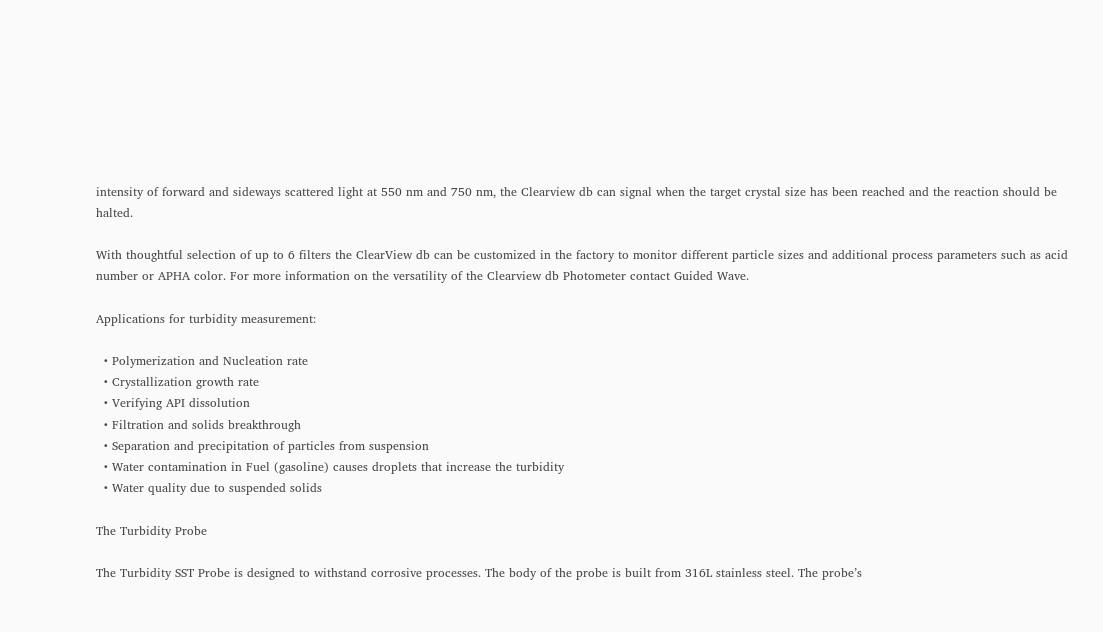intensity of forward and sideways scattered light at 550 nm and 750 nm, the Clearview db can signal when the target crystal size has been reached and the reaction should be halted.

With thoughtful selection of up to 6 filters the ClearView db can be customized in the factory to monitor different particle sizes and additional process parameters such as acid number or APHA color. For more information on the versatility of the Clearview db Photometer contact Guided Wave.

Applications for turbidity measurement:

  • Polymerization and Nucleation rate
  • Crystallization growth rate
  • Verifying API dissolution
  • Filtration and solids breakthrough
  • Separation and precipitation of particles from suspension
  • Water contamination in Fuel (gasoline) causes droplets that increase the turbidity
  • Water quality due to suspended solids

The Turbidity Probe

The Turbidity SST Probe is designed to withstand corrosive processes. The body of the probe is built from 316L stainless steel. The probe’s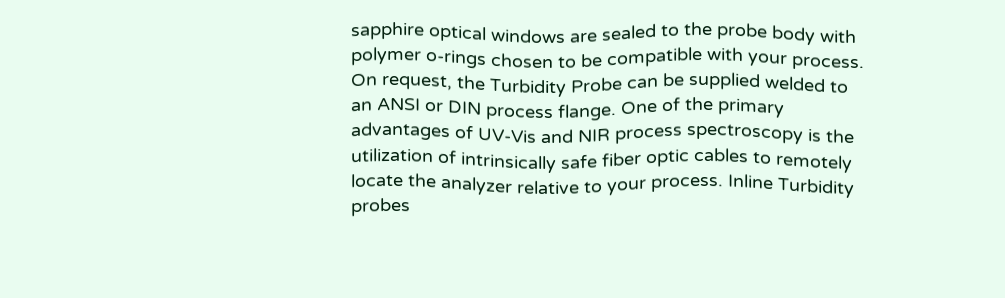sapphire optical windows are sealed to the probe body with polymer o-rings chosen to be compatible with your process. On request, the Turbidity Probe can be supplied welded to an ANSI or DIN process flange. One of the primary advantages of UV-Vis and NIR process spectroscopy is the utilization of intrinsically safe fiber optic cables to remotely locate the analyzer relative to your process. Inline Turbidity probes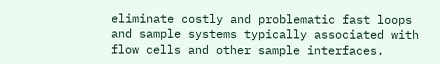eliminate costly and problematic fast loops and sample systems typically associated with flow cells and other sample interfaces.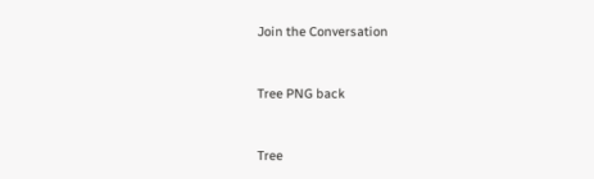Join the Conversation


Tree PNG back


Tree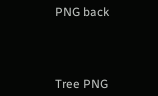PNG back




Tree PNG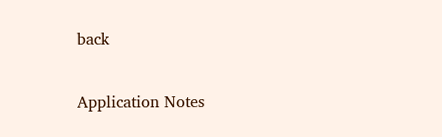back


Application Notes